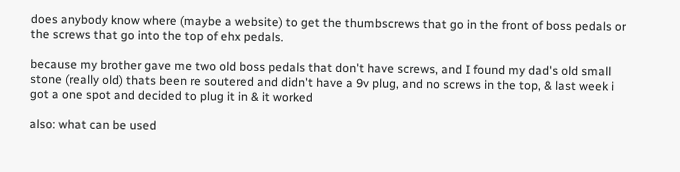does anybody know where (maybe a website) to get the thumbscrews that go in the front of boss pedals or the screws that go into the top of ehx pedals.

because my brother gave me two old boss pedals that don't have screws, and I found my dad's old small stone (really old) thats been re soutered and didn't have a 9v plug, and no screws in the top, & last week i got a one spot and decided to plug it in & it worked

also: what can be used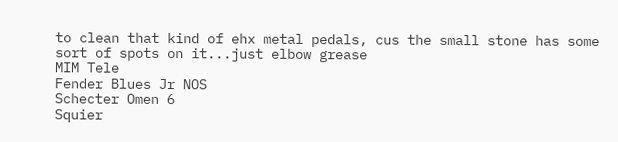to clean that kind of ehx metal pedals, cus the small stone has some sort of spots on it...just elbow grease
MIM Tele
Fender Blues Jr NOS
Schecter Omen 6
Squier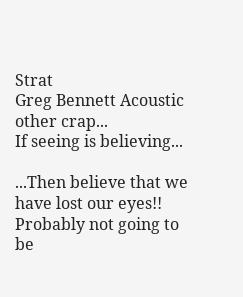Strat
Greg Bennett Acoustic
other crap...
If seeing is believing...

...Then believe that we have lost our eyes!!
Probably not going to be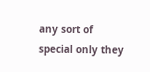any sort of special only they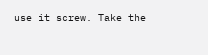use it screw. Take the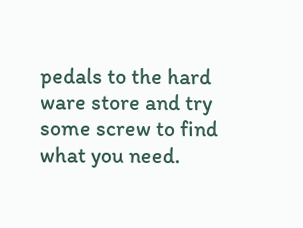pedals to the hard ware store and try some screw to find what you need.